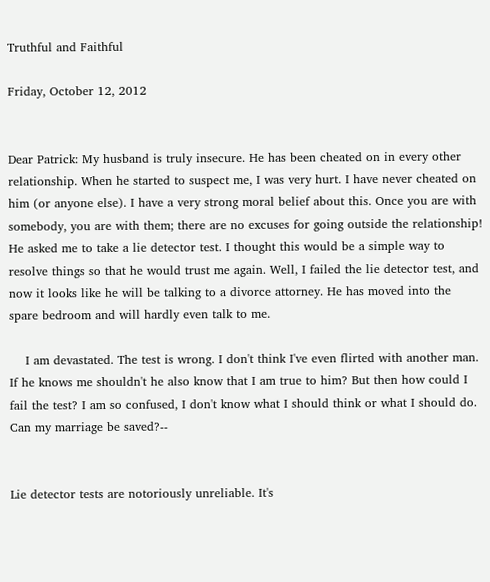Truthful and Faithful

Friday, October 12, 2012


Dear Patrick: My husband is truly insecure. He has been cheated on in every other relationship. When he started to suspect me, I was very hurt. I have never cheated on him (or anyone else). I have a very strong moral belief about this. Once you are with somebody, you are with them; there are no excuses for going outside the relationship! He asked me to take a lie detector test. I thought this would be a simple way to resolve things so that he would trust me again. Well, I failed the lie detector test, and now it looks like he will be talking to a divorce attorney. He has moved into the spare bedroom and will hardly even talk to me.

    I am devastated. The test is wrong. I don't think I've even flirted with another man. If he knows me shouldn't he also know that I am true to him? But then how could I fail the test? I am so confused, I don't know what I should think or what I should do. Can my marriage be saved?--


Lie detector tests are notoriously unreliable. It's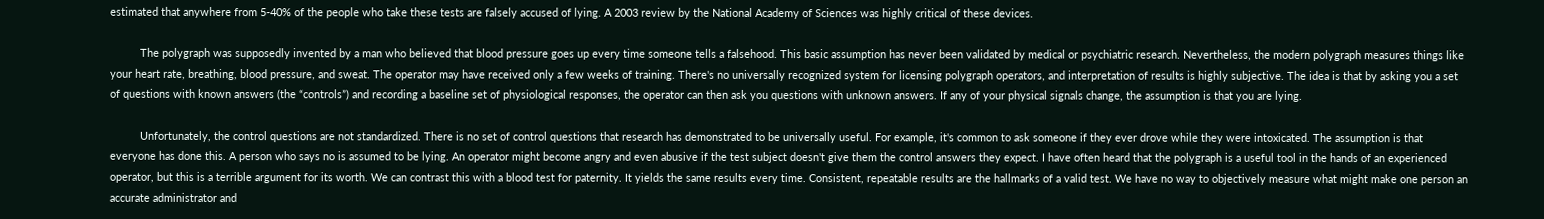estimated that anywhere from 5-40% of the people who take these tests are falsely accused of lying. A 2003 review by the National Academy of Sciences was highly critical of these devices.

          The polygraph was supposedly invented by a man who believed that blood pressure goes up every time someone tells a falsehood. This basic assumption has never been validated by medical or psychiatric research. Nevertheless, the modern polygraph measures things like your heart rate, breathing, blood pressure, and sweat. The operator may have received only a few weeks of training. There's no universally recognized system for licensing polygraph operators, and interpretation of results is highly subjective. The idea is that by asking you a set of questions with known answers (the “controls”) and recording a baseline set of physiological responses, the operator can then ask you questions with unknown answers. If any of your physical signals change, the assumption is that you are lying.

          Unfortunately, the control questions are not standardized. There is no set of control questions that research has demonstrated to be universally useful. For example, it's common to ask someone if they ever drove while they were intoxicated. The assumption is that everyone has done this. A person who says no is assumed to be lying. An operator might become angry and even abusive if the test subject doesn't give them the control answers they expect. I have often heard that the polygraph is a useful tool in the hands of an experienced operator, but this is a terrible argument for its worth. We can contrast this with a blood test for paternity. It yields the same results every time. Consistent, repeatable results are the hallmarks of a valid test. We have no way to objectively measure what might make one person an accurate administrator and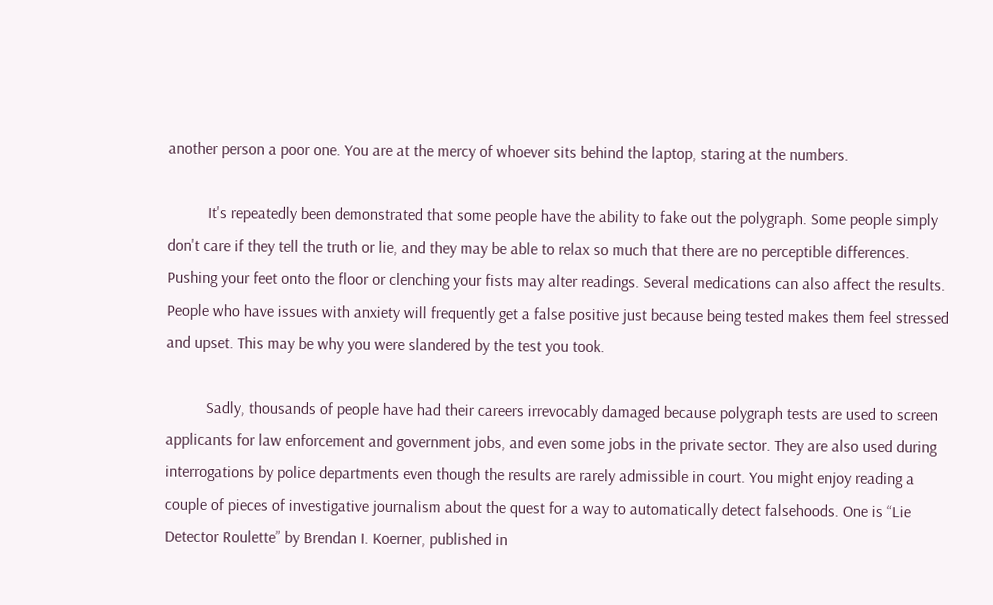another person a poor one. You are at the mercy of whoever sits behind the laptop, staring at the numbers.

          It's repeatedly been demonstrated that some people have the ability to fake out the polygraph. Some people simply don't care if they tell the truth or lie, and they may be able to relax so much that there are no perceptible differences. Pushing your feet onto the floor or clenching your fists may alter readings. Several medications can also affect the results. People who have issues with anxiety will frequently get a false positive just because being tested makes them feel stressed and upset. This may be why you were slandered by the test you took.

          Sadly, thousands of people have had their careers irrevocably damaged because polygraph tests are used to screen applicants for law enforcement and government jobs, and even some jobs in the private sector. They are also used during interrogations by police departments even though the results are rarely admissible in court. You might enjoy reading a couple of pieces of investigative journalism about the quest for a way to automatically detect falsehoods. One is “Lie Detector Roulette” by Brendan I. Koerner, published in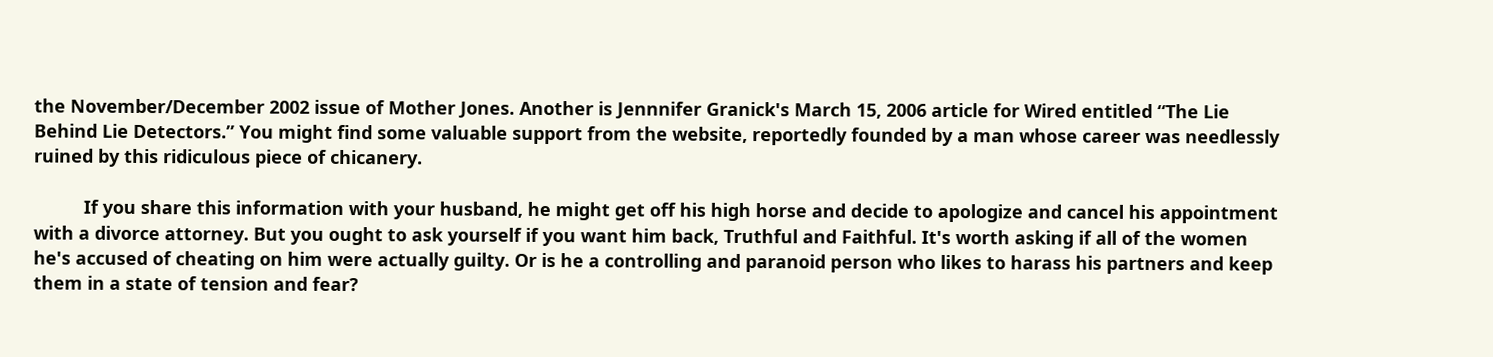the November/December 2002 issue of Mother Jones. Another is Jennnifer Granick's March 15, 2006 article for Wired entitled “The Lie Behind Lie Detectors.” You might find some valuable support from the website, reportedly founded by a man whose career was needlessly ruined by this ridiculous piece of chicanery.

          If you share this information with your husband, he might get off his high horse and decide to apologize and cancel his appointment with a divorce attorney. But you ought to ask yourself if you want him back, Truthful and Faithful. It's worth asking if all of the women he's accused of cheating on him were actually guilty. Or is he a controlling and paranoid person who likes to harass his partners and keep them in a state of tension and fear?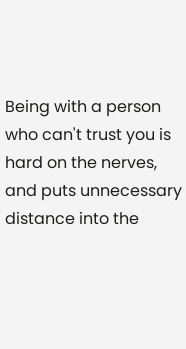Being with a person who can't trust you is hard on the nerves, and puts unnecessary distance into the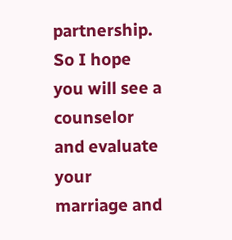partnership. So I hope you will see a counselor and evaluate your marriage and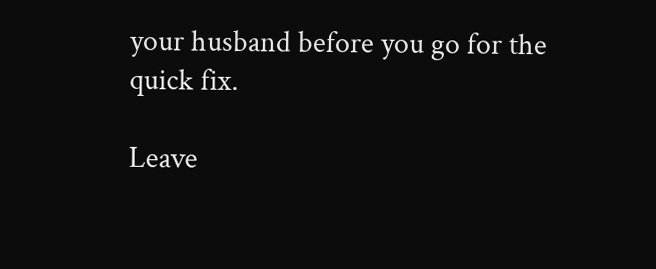your husband before you go for the quick fix.

Leave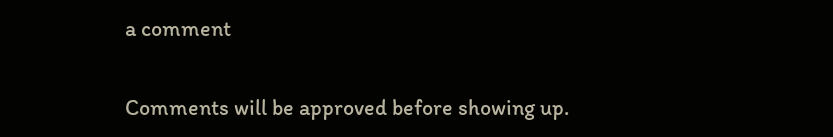a comment

Comments will be approved before showing up.